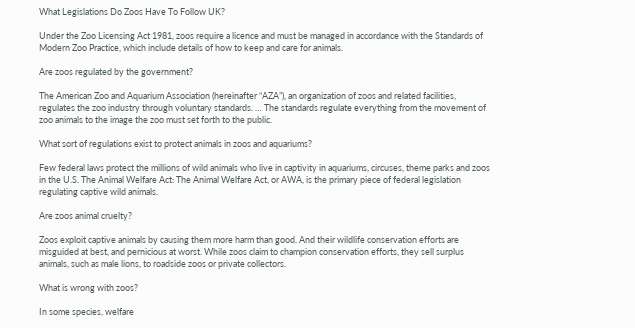What Legislations Do Zoos Have To Follow UK?

Under the Zoo Licensing Act 1981, zoos require a licence and must be managed in accordance with the Standards of Modern Zoo Practice, which include details of how to keep and care for animals.

Are zoos regulated by the government?

The American Zoo and Aquarium Association (hereinafter “AZA”), an organization of zoos and related facilities, regulates the zoo industry through voluntary standards. … The standards regulate everything from the movement of zoo animals to the image the zoo must set forth to the public.

What sort of regulations exist to protect animals in zoos and aquariums?

Few federal laws protect the millions of wild animals who live in captivity in aquariums, circuses, theme parks and zoos in the U.S. The Animal Welfare Act: The Animal Welfare Act, or AWA, is the primary piece of federal legislation regulating captive wild animals.

Are zoos animal cruelty?

Zoos exploit captive animals by causing them more harm than good. And their wildlife conservation efforts are misguided at best, and pernicious at worst. While zoos claim to champion conservation efforts, they sell surplus animals, such as male lions, to roadside zoos or private collectors.

What is wrong with zoos?

In some species, welfare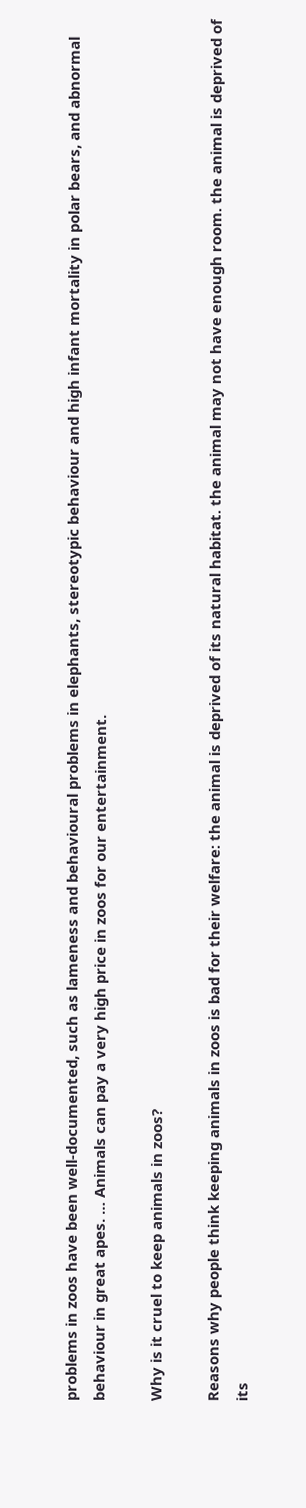problems in zoos have been well-documented, such as lameness and behavioural problems in elephants, stereotypic behaviour and high infant mortality in polar bears, and abnormal behaviour in great apes. … Animals can pay a very high price in zoos for our entertainment.

Why is it cruel to keep animals in zoos?

Reasons why people think keeping animals in zoos is bad for their welfare: the animal is deprived of its natural habitat. the animal may not have enough room. the animal is deprived of its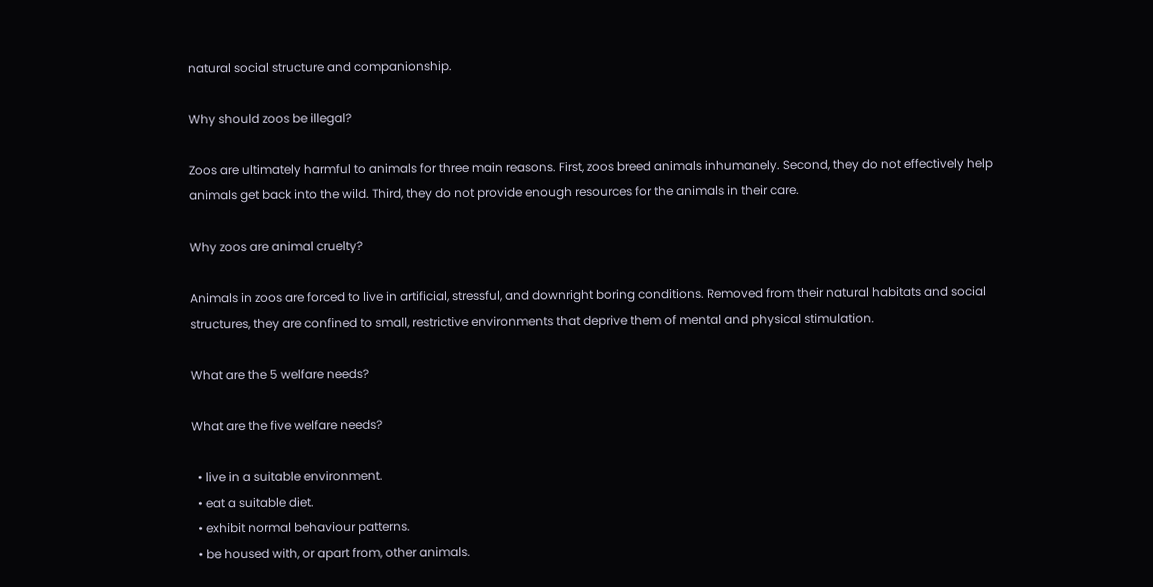natural social structure and companionship.

Why should zoos be illegal?

Zoos are ultimately harmful to animals for three main reasons. First, zoos breed animals inhumanely. Second, they do not effectively help animals get back into the wild. Third, they do not provide enough resources for the animals in their care.

Why zoos are animal cruelty?

Animals in zoos are forced to live in artificial, stressful, and downright boring conditions. Removed from their natural habitats and social structures, they are confined to small, restrictive environments that deprive them of mental and physical stimulation.

What are the 5 welfare needs?

What are the five welfare needs?

  • live in a suitable environment.
  • eat a suitable diet.
  • exhibit normal behaviour patterns.
  • be housed with, or apart from, other animals.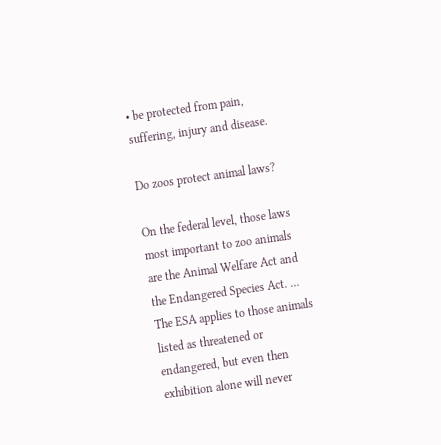• be protected from pain, suffering, injury and disease.

Do zoos protect animal laws?

On the federal level, those laws most important to zoo animals are the Animal Welfare Act and the Endangered Species Act. … The ESA applies to those animals listed as threatened or endangered, but even then exhibition alone will never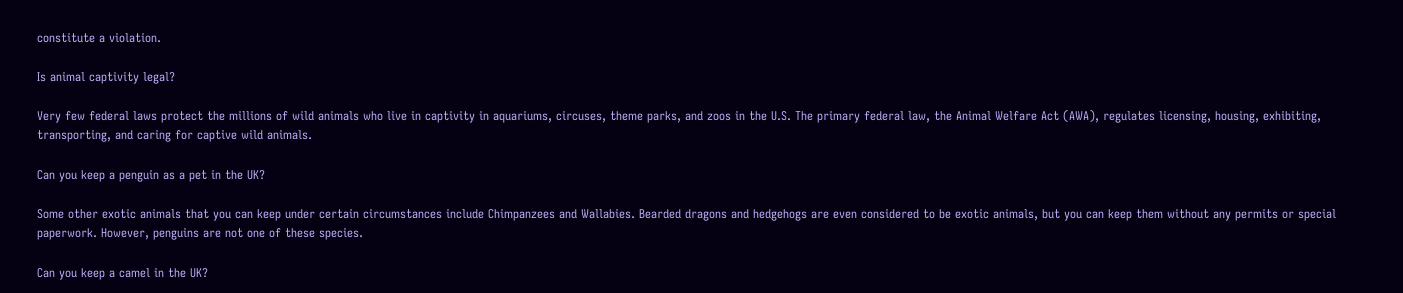constitute a violation.

Is animal captivity legal?

Very few federal laws protect the millions of wild animals who live in captivity in aquariums, circuses, theme parks, and zoos in the U.S. The primary federal law, the Animal Welfare Act (AWA), regulates licensing, housing, exhibiting, transporting, and caring for captive wild animals.

Can you keep a penguin as a pet in the UK?

Some other exotic animals that you can keep under certain circumstances include Chimpanzees and Wallabies. Bearded dragons and hedgehogs are even considered to be exotic animals, but you can keep them without any permits or special paperwork. However, penguins are not one of these species.

Can you keep a camel in the UK?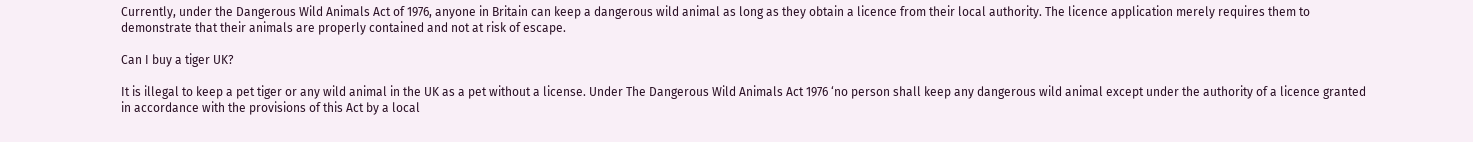Currently, under the Dangerous Wild Animals Act of 1976, anyone in Britain can keep a dangerous wild animal as long as they obtain a licence from their local authority. The licence application merely requires them to demonstrate that their animals are properly contained and not at risk of escape.

Can I buy a tiger UK?

It is illegal to keep a pet tiger or any wild animal in the UK as a pet without a license. Under The Dangerous Wild Animals Act 1976 ‘no person shall keep any dangerous wild animal except under the authority of a licence granted in accordance with the provisions of this Act by a local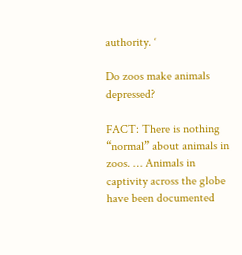authority. ‘

Do zoos make animals depressed?

FACT: There is nothing “normal” about animals in zoos. … Animals in captivity across the globe have been documented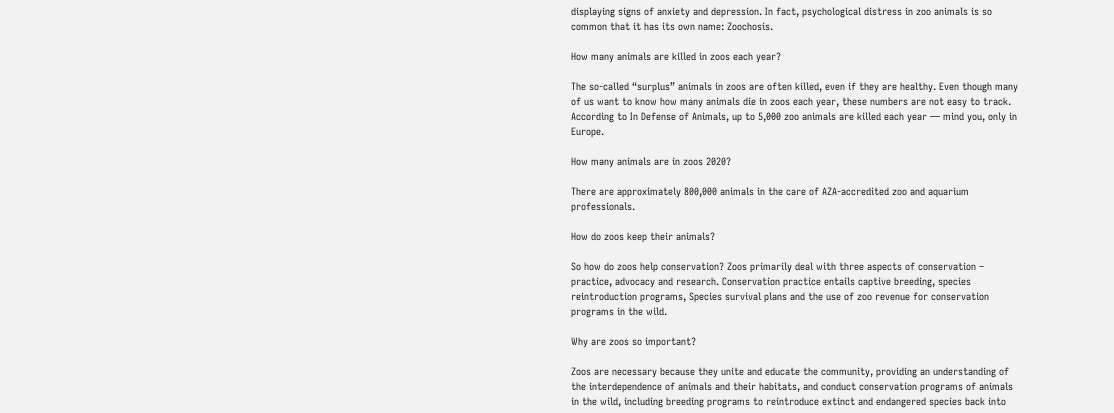displaying signs of anxiety and depression. In fact, psychological distress in zoo animals is so common that it has its own name: Zoochosis.

How many animals are killed in zoos each year?

The so-called “surplus” animals in zoos are often killed, even if they are healthy. Even though many of us want to know how many animals die in zoos each year, these numbers are not easy to track. According to In Defense of Animals, up to 5,000 zoo animals are killed each year — mind you, only in Europe.

How many animals are in zoos 2020?

There are approximately 800,000 animals in the care of AZA-accredited zoo and aquarium professionals.

How do zoos keep their animals?

So how do zoos help conservation? Zoos primarily deal with three aspects of conservation – practice, advocacy and research. Conservation practice entails captive breeding, species reintroduction programs, Species survival plans and the use of zoo revenue for conservation programs in the wild.

Why are zoos so important?

Zoos are necessary because they unite and educate the community, providing an understanding of the interdependence of animals and their habitats, and conduct conservation programs of animals in the wild, including breeding programs to reintroduce extinct and endangered species back into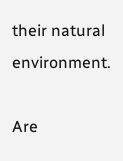their natural environment.

Are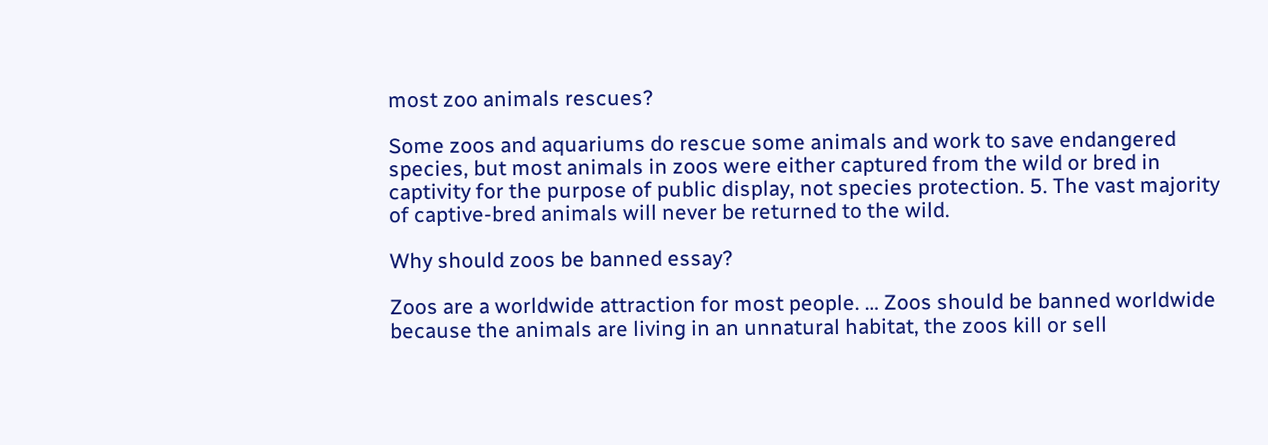most zoo animals rescues?

Some zoos and aquariums do rescue some animals and work to save endangered species, but most animals in zoos were either captured from the wild or bred in captivity for the purpose of public display, not species protection. 5. The vast majority of captive-bred animals will never be returned to the wild.

Why should zoos be banned essay?

Zoos are a worldwide attraction for most people. … Zoos should be banned worldwide because the animals are living in an unnatural habitat, the zoos kill or sell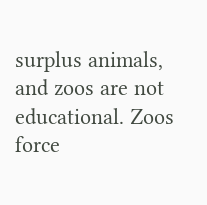surplus animals, and zoos are not educational. Zoos force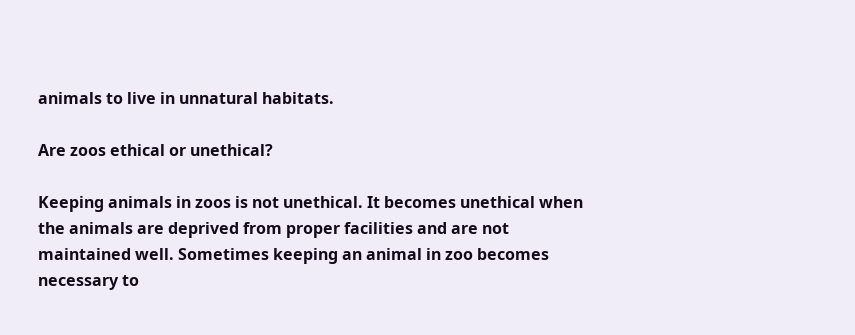animals to live in unnatural habitats.

Are zoos ethical or unethical?

Keeping animals in zoos is not unethical. It becomes unethical when the animals are deprived from proper facilities and are not maintained well. Sometimes keeping an animal in zoo becomes necessary to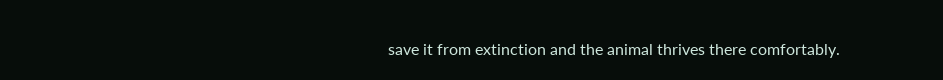save it from extinction and the animal thrives there comfortably.